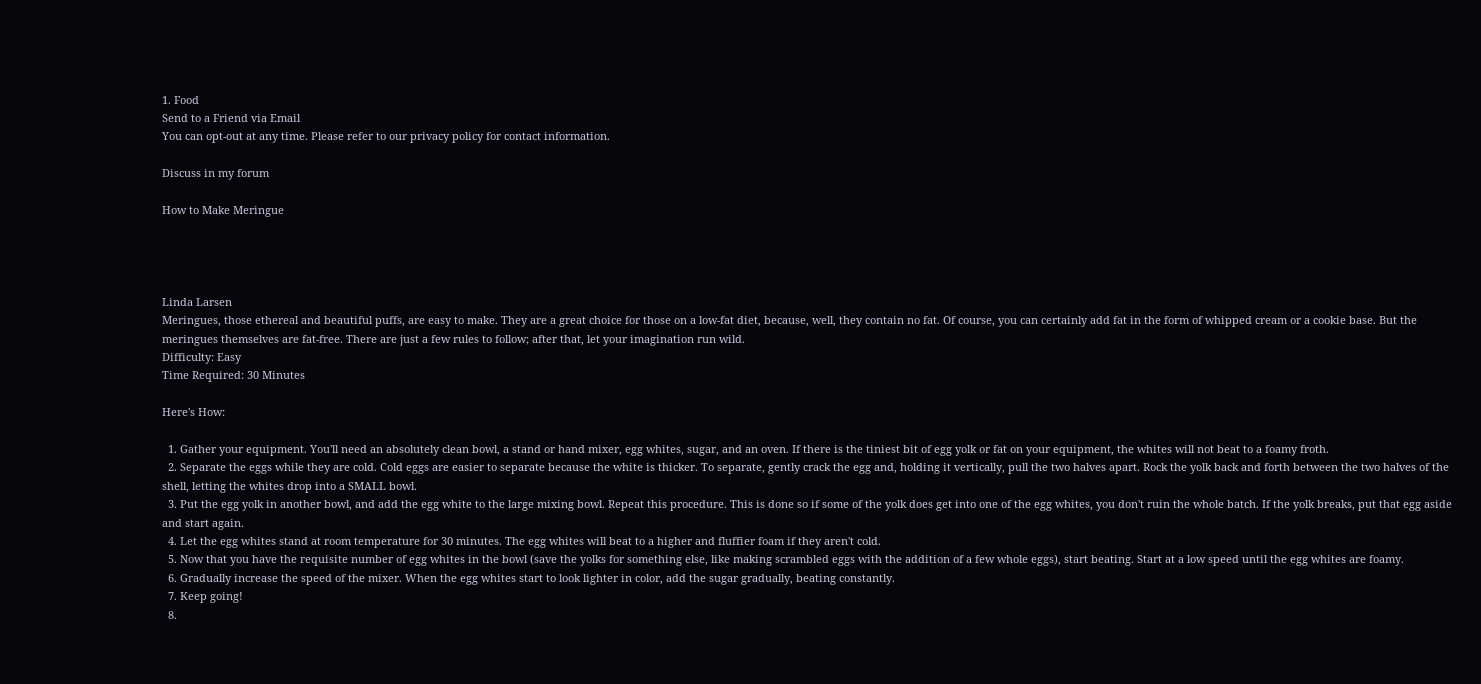1. Food
Send to a Friend via Email
You can opt-out at any time. Please refer to our privacy policy for contact information.

Discuss in my forum

How to Make Meringue




Linda Larsen
Meringues, those ethereal and beautiful puffs, are easy to make. They are a great choice for those on a low-fat diet, because, well, they contain no fat. Of course, you can certainly add fat in the form of whipped cream or a cookie base. But the meringues themselves are fat-free. There are just a few rules to follow; after that, let your imagination run wild.
Difficulty: Easy
Time Required: 30 Minutes

Here's How:

  1. Gather your equipment. You'll need an absolutely clean bowl, a stand or hand mixer, egg whites, sugar, and an oven. If there is the tiniest bit of egg yolk or fat on your equipment, the whites will not beat to a foamy froth.
  2. Separate the eggs while they are cold. Cold eggs are easier to separate because the white is thicker. To separate, gently crack the egg and, holding it vertically, pull the two halves apart. Rock the yolk back and forth between the two halves of the shell, letting the whites drop into a SMALL bowl.
  3. Put the egg yolk in another bowl, and add the egg white to the large mixing bowl. Repeat this procedure. This is done so if some of the yolk does get into one of the egg whites, you don't ruin the whole batch. If the yolk breaks, put that egg aside and start again.
  4. Let the egg whites stand at room temperature for 30 minutes. The egg whites will beat to a higher and fluffier foam if they aren't cold.
  5. Now that you have the requisite number of egg whites in the bowl (save the yolks for something else, like making scrambled eggs with the addition of a few whole eggs), start beating. Start at a low speed until the egg whites are foamy.
  6. Gradually increase the speed of the mixer. When the egg whites start to look lighter in color, add the sugar gradually, beating constantly.
  7. Keep going!
  8.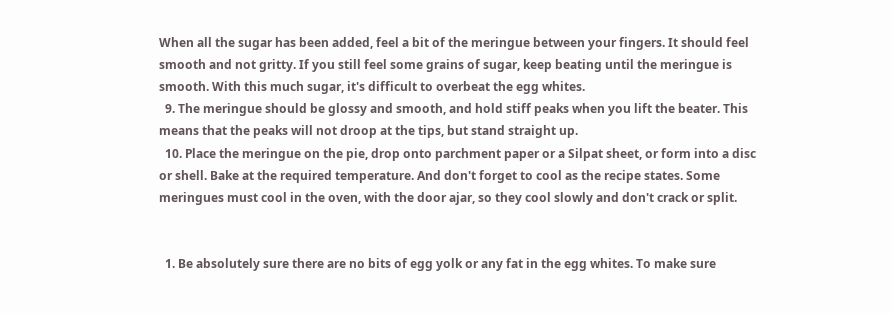When all the sugar has been added, feel a bit of the meringue between your fingers. It should feel smooth and not gritty. If you still feel some grains of sugar, keep beating until the meringue is smooth. With this much sugar, it's difficult to overbeat the egg whites.
  9. The meringue should be glossy and smooth, and hold stiff peaks when you lift the beater. This means that the peaks will not droop at the tips, but stand straight up.
  10. Place the meringue on the pie, drop onto parchment paper or a Silpat sheet, or form into a disc or shell. Bake at the required temperature. And don't forget to cool as the recipe states. Some meringues must cool in the oven, with the door ajar, so they cool slowly and don't crack or split.


  1. Be absolutely sure there are no bits of egg yolk or any fat in the egg whites. To make sure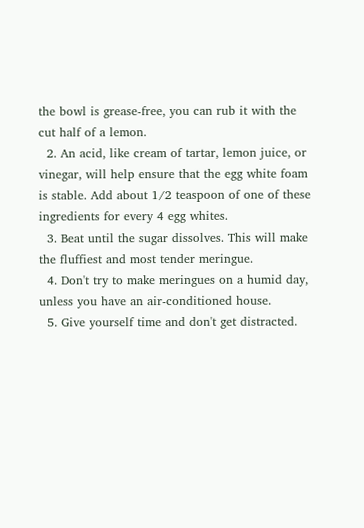the bowl is grease-free, you can rub it with the cut half of a lemon.
  2. An acid, like cream of tartar, lemon juice, or vinegar, will help ensure that the egg white foam is stable. Add about 1/2 teaspoon of one of these ingredients for every 4 egg whites.
  3. Beat until the sugar dissolves. This will make the fluffiest and most tender meringue.
  4. Don't try to make meringues on a humid day, unless you have an air-conditioned house.
  5. Give yourself time and don't get distracted.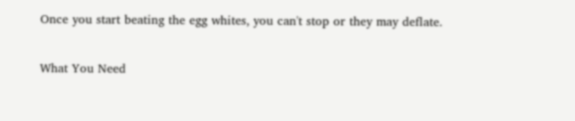Once you start beating the egg whites, you can't stop or they may deflate.

What You Need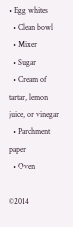• Egg whites
  • Clean bowl
  • Mixer
  • Sugar
  • Cream of tartar, lemon juice, or vinegar
  • Parchment paper
  • Oven

©2014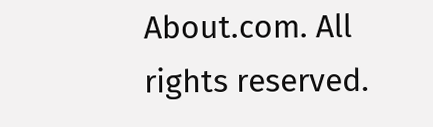About.com. All rights reserved.